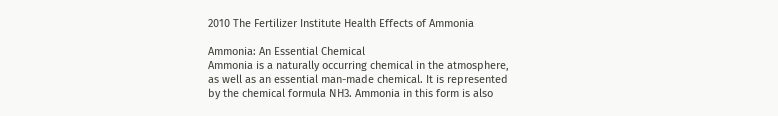2010 The Fertilizer Institute Health Effects of Ammonia

Ammonia: An Essential Chemical
Ammonia is a naturally occurring chemical in the atmosphere, as well as an essential man-made chemical. It is represented by the chemical formula NH3. Ammonia in this form is also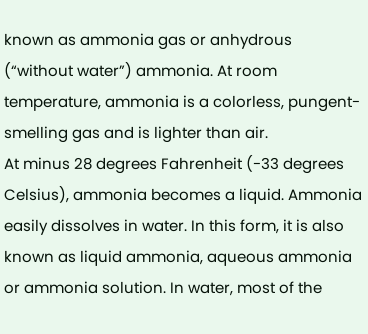known as ammonia gas or anhydrous (“without water”) ammonia. At room temperature, ammonia is a colorless, pungent-smelling gas and is lighter than air.
At minus 28 degrees Fahrenheit (-33 degrees Celsius), ammonia becomes a liquid. Ammonia easily dissolves in water. In this form, it is also known as liquid ammonia, aqueous ammonia or ammonia solution. In water, most of the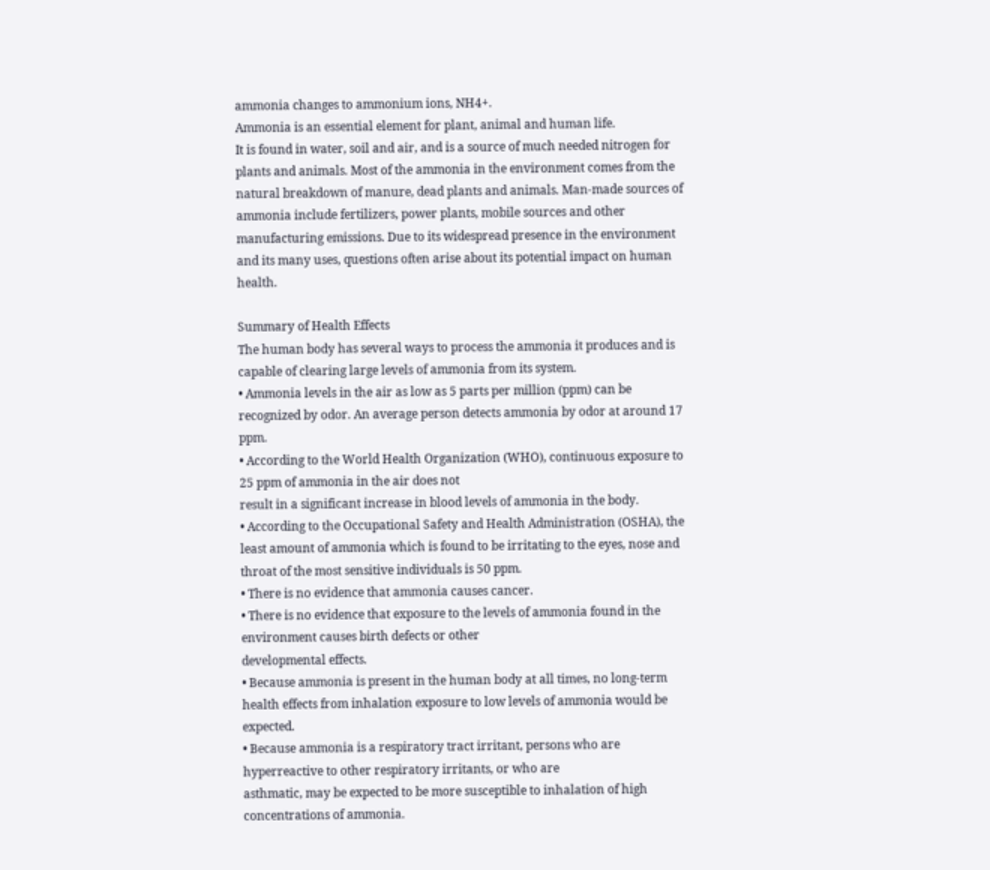ammonia changes to ammonium ions, NH4+.
Ammonia is an essential element for plant, animal and human life.
It is found in water, soil and air, and is a source of much needed nitrogen for plants and animals. Most of the ammonia in the environment comes from the natural breakdown of manure, dead plants and animals. Man-made sources of ammonia include fertilizers, power plants, mobile sources and other manufacturing emissions. Due to its widespread presence in the environment and its many uses, questions often arise about its potential impact on human health.

Summary of Health Effects
The human body has several ways to process the ammonia it produces and is capable of clearing large levels of ammonia from its system.
• Ammonia levels in the air as low as 5 parts per million (ppm) can be recognized by odor. An average person detects ammonia by odor at around 17 ppm.
• According to the World Health Organization (WHO), continuous exposure to 25 ppm of ammonia in the air does not
result in a significant increase in blood levels of ammonia in the body.
• According to the Occupational Safety and Health Administration (OSHA), the least amount of ammonia which is found to be irritating to the eyes, nose and throat of the most sensitive individuals is 50 ppm.
• There is no evidence that ammonia causes cancer.
• There is no evidence that exposure to the levels of ammonia found in the environment causes birth defects or other
developmental effects.
• Because ammonia is present in the human body at all times, no long-term health effects from inhalation exposure to low levels of ammonia would be expected.
• Because ammonia is a respiratory tract irritant, persons who are hyperreactive to other respiratory irritants, or who are
asthmatic, may be expected to be more susceptible to inhalation of high concentrations of ammonia.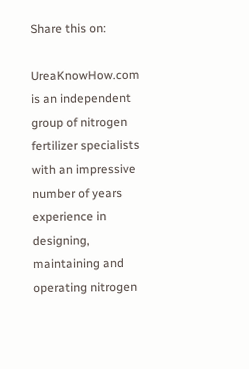Share this on:

UreaKnowHow.com is an independent group of nitrogen fertilizer specialists with an impressive number of years experience in designing, maintaining and operating nitrogen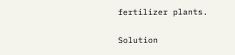fertilizer plants.

Solution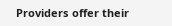Providers offer their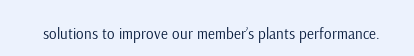solutions to improve our member’s plants performance.